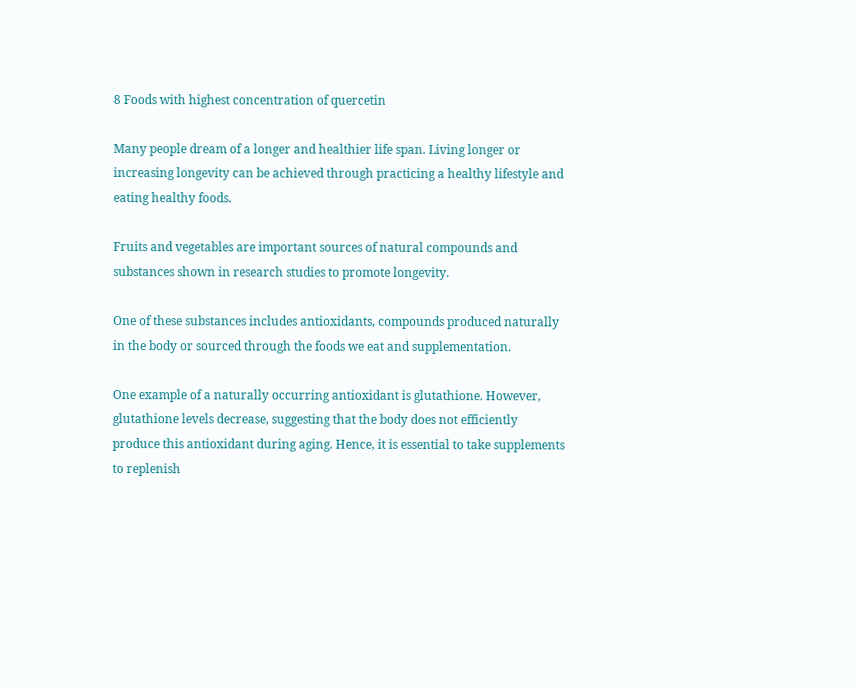8 Foods with highest concentration of quercetin

Many people dream of a longer and healthier life span. Living longer or increasing longevity can be achieved through practicing a healthy lifestyle and eating healthy foods.

Fruits and vegetables are important sources of natural compounds and substances shown in research studies to promote longevity.

One of these substances includes antioxidants, compounds produced naturally in the body or sourced through the foods we eat and supplementation.

One example of a naturally occurring antioxidant is glutathione. However, glutathione levels decrease, suggesting that the body does not efficiently produce this antioxidant during aging. Hence, it is essential to take supplements to replenish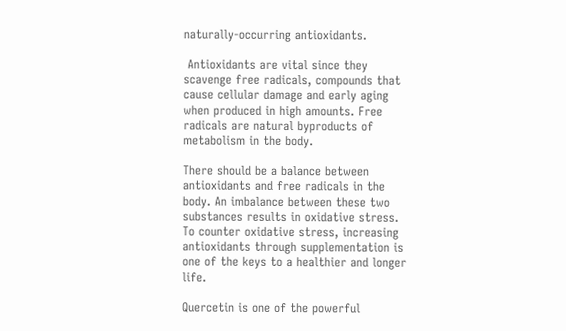naturally-occurring antioxidants.

 Antioxidants are vital since they scavenge free radicals, compounds that cause cellular damage and early aging when produced in high amounts. Free radicals are natural byproducts of metabolism in the body.

There should be a balance between antioxidants and free radicals in the body. An imbalance between these two substances results in oxidative stress. To counter oxidative stress, increasing antioxidants through supplementation is one of the keys to a healthier and longer life.

Quercetin is one of the powerful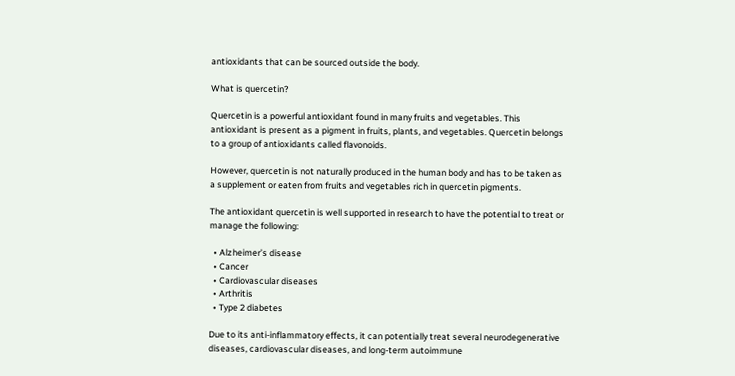antioxidants that can be sourced outside the body.

What is quercetin?

Quercetin is a powerful antioxidant found in many fruits and vegetables. This antioxidant is present as a pigment in fruits, plants, and vegetables. Quercetin belongs to a group of antioxidants called flavonoids.

However, quercetin is not naturally produced in the human body and has to be taken as a supplement or eaten from fruits and vegetables rich in quercetin pigments.

The antioxidant quercetin is well supported in research to have the potential to treat or manage the following:

  • Alzheimer’s disease
  • Cancer
  • Cardiovascular diseases
  • Arthritis
  • Type 2 diabetes

Due to its anti-inflammatory effects, it can potentially treat several neurodegenerative diseases, cardiovascular diseases, and long-term autoimmune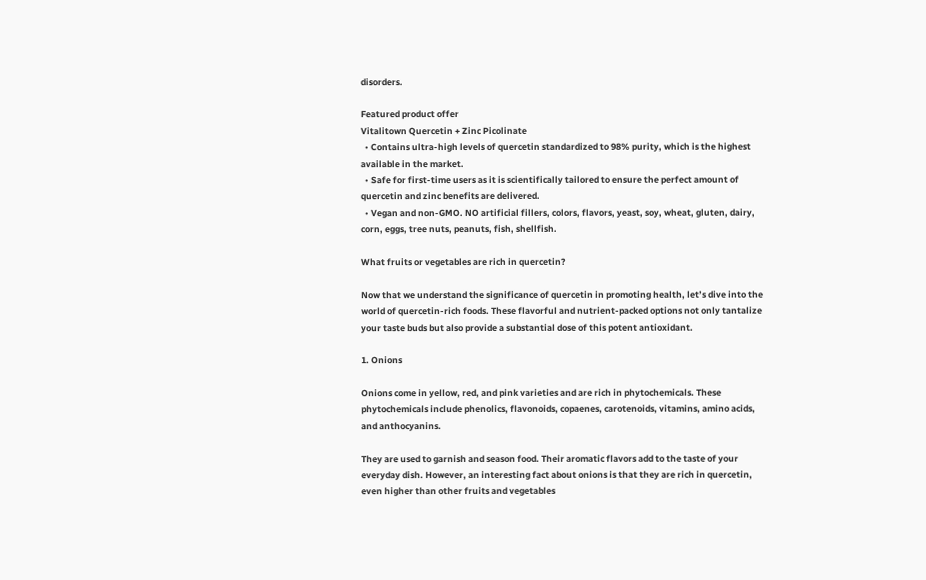disorders.

Featured product offer
Vitalitown Quercetin + Zinc Picolinate
  • Contains ultra-high levels of quercetin standardized to 98% purity, which is the highest available in the market.
  • Safe for first-time users as it is scientifically tailored to ensure the perfect amount of quercetin and zinc benefits are delivered.
  • Vegan and non-GMO. NO artificial fillers, colors, flavors, yeast, soy, wheat, gluten, dairy, corn, eggs, tree nuts, peanuts, fish, shellfish.

What fruits or vegetables are rich in quercetin?

Now that we understand the significance of quercetin in promoting health, let’s dive into the world of quercetin-rich foods. These flavorful and nutrient-packed options not only tantalize your taste buds but also provide a substantial dose of this potent antioxidant.

1. Onions

Onions come in yellow, red, and pink varieties and are rich in phytochemicals. These phytochemicals include phenolics, flavonoids, copaenes, carotenoids, vitamins, amino acids, and anthocyanins.

They are used to garnish and season food. Their aromatic flavors add to the taste of your everyday dish. However, an interesting fact about onions is that they are rich in quercetin, even higher than other fruits and vegetables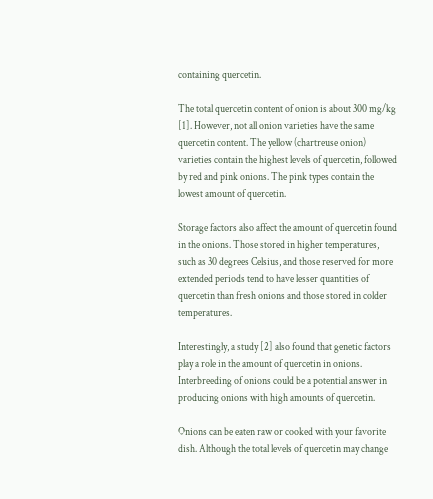containing quercetin.

The total quercetin content of onion is about 300 mg/kg [1]. However, not all onion varieties have the same quercetin content. The yellow (chartreuse onion) varieties contain the highest levels of quercetin, followed by red and pink onions. The pink types contain the lowest amount of quercetin.

Storage factors also affect the amount of quercetin found in the onions. Those stored in higher temperatures, such as 30 degrees Celsius, and those reserved for more extended periods tend to have lesser quantities of quercetin than fresh onions and those stored in colder temperatures.

Interestingly, a study [2] also found that genetic factors play a role in the amount of quercetin in onions. Interbreeding of onions could be a potential answer in producing onions with high amounts of quercetin.

Onions can be eaten raw or cooked with your favorite dish. Although the total levels of quercetin may change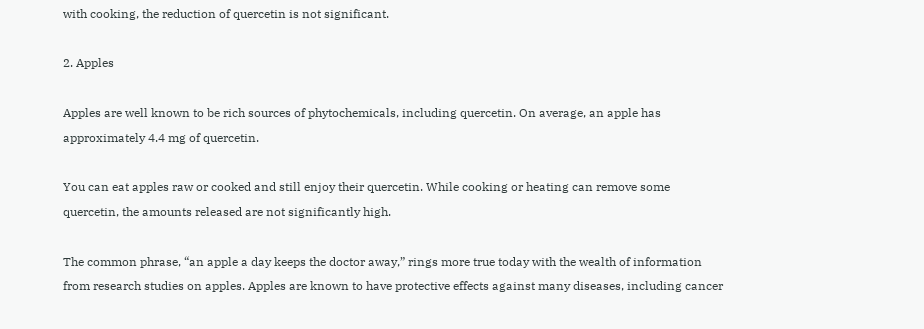with cooking, the reduction of quercetin is not significant.

2. Apples

Apples are well known to be rich sources of phytochemicals, including quercetin. On average, an apple has approximately 4.4 mg of quercetin.

You can eat apples raw or cooked and still enjoy their quercetin. While cooking or heating can remove some quercetin, the amounts released are not significantly high.

The common phrase, “an apple a day keeps the doctor away,” rings more true today with the wealth of information from research studies on apples. Apples are known to have protective effects against many diseases, including cancer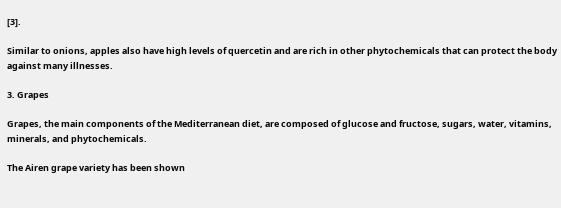[3].

Similar to onions, apples also have high levels of quercetin and are rich in other phytochemicals that can protect the body against many illnesses.

3. Grapes

Grapes, the main components of the Mediterranean diet, are composed of glucose and fructose, sugars, water, vitamins, minerals, and phytochemicals.

The Airen grape variety has been shown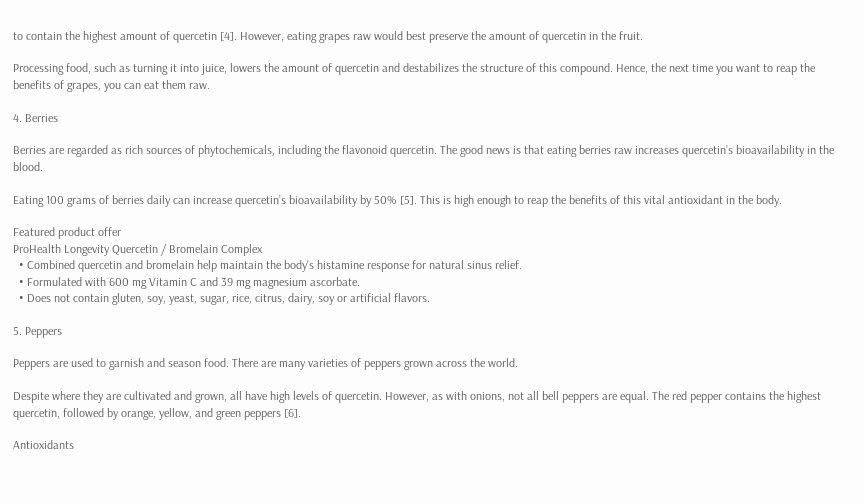to contain the highest amount of quercetin [4]. However, eating grapes raw would best preserve the amount of quercetin in the fruit.

Processing food, such as turning it into juice, lowers the amount of quercetin and destabilizes the structure of this compound. Hence, the next time you want to reap the benefits of grapes, you can eat them raw.

4. Berries

Berries are regarded as rich sources of phytochemicals, including the flavonoid quercetin. The good news is that eating berries raw increases quercetin’s bioavailability in the blood.

Eating 100 grams of berries daily can increase quercetin’s bioavailability by 50% [5]. This is high enough to reap the benefits of this vital antioxidant in the body.

Featured product offer
ProHealth Longevity Quercetin / Bromelain Complex
  • Combined quercetin and bromelain help maintain the body's histamine response for natural sinus relief.
  • Formulated with 600 mg Vitamin C and 39 mg magnesium ascorbate.
  • Does not contain gluten, soy, yeast, sugar, rice, citrus, dairy, soy or artificial flavors.

5. Peppers

Peppers are used to garnish and season food. There are many varieties of peppers grown across the world.

Despite where they are cultivated and grown, all have high levels of quercetin. However, as with onions, not all bell peppers are equal. The red pepper contains the highest quercetin, followed by orange, yellow, and green peppers [6].

Antioxidants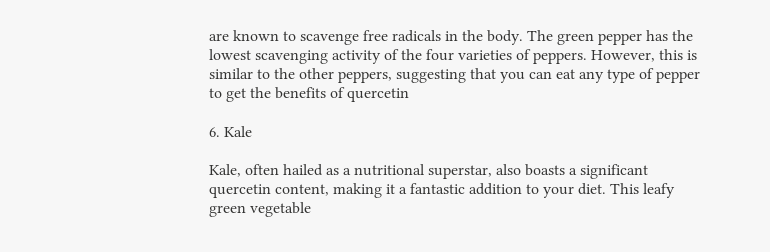are known to scavenge free radicals in the body. The green pepper has the lowest scavenging activity of the four varieties of peppers. However, this is similar to the other peppers, suggesting that you can eat any type of pepper to get the benefits of quercetin

6. Kale

Kale, often hailed as a nutritional superstar, also boasts a significant quercetin content, making it a fantastic addition to your diet. This leafy green vegetable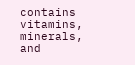contains vitamins, minerals, and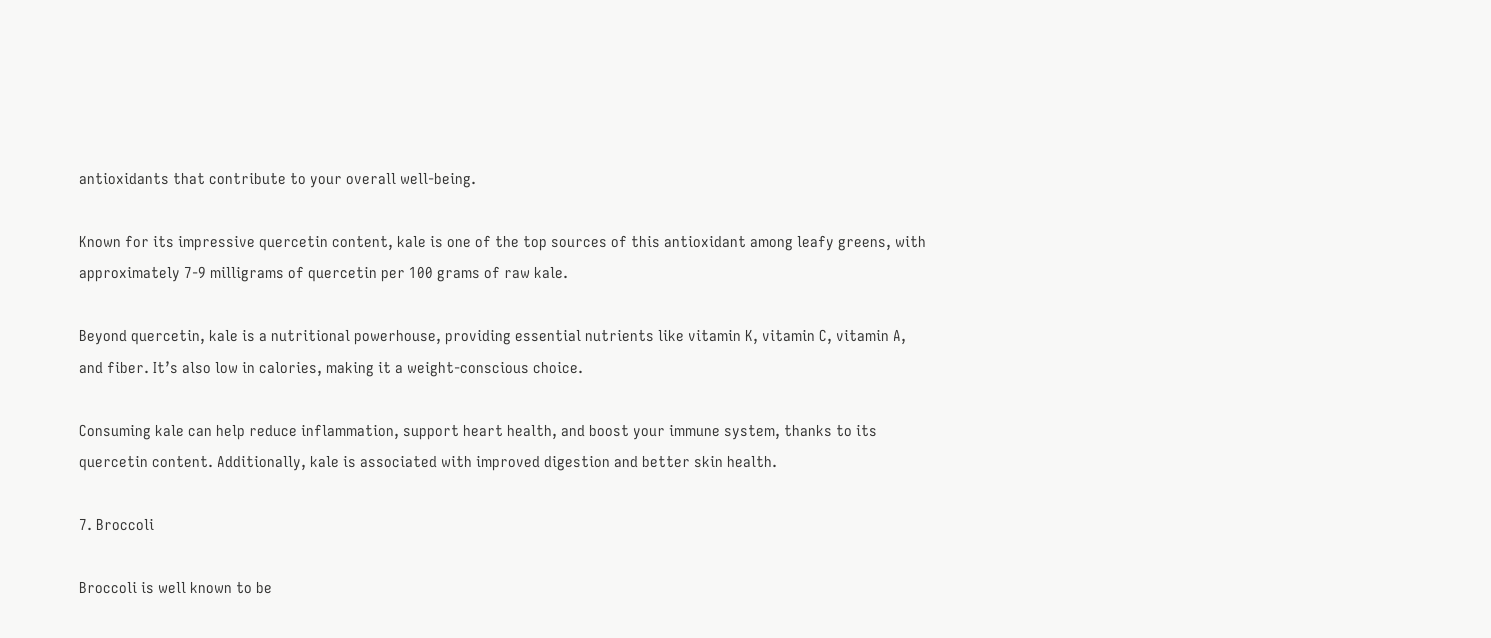antioxidants that contribute to your overall well-being.

Known for its impressive quercetin content, kale is one of the top sources of this antioxidant among leafy greens, with approximately 7-9 milligrams of quercetin per 100 grams of raw kale.

Beyond quercetin, kale is a nutritional powerhouse, providing essential nutrients like vitamin K, vitamin C, vitamin A, and fiber. It’s also low in calories, making it a weight-conscious choice.

Consuming kale can help reduce inflammation, support heart health, and boost your immune system, thanks to its quercetin content. Additionally, kale is associated with improved digestion and better skin health.

7. Broccoli

Broccoli is well known to be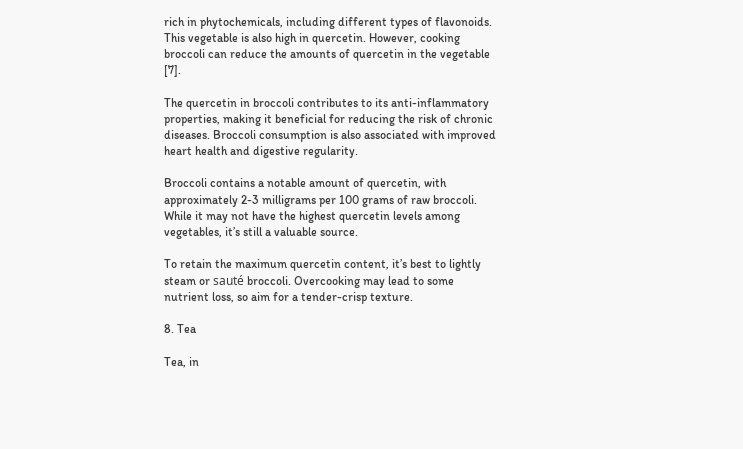rich in phytochemicals, including different types of flavonoids. This vegetable is also high in quercetin. However, cooking broccoli can reduce the amounts of quercetin in the vegetable [7].

The quercetin in broccoli contributes to its anti-inflammatory properties, making it beneficial for reducing the risk of chronic diseases. Broccoli consumption is also associated with improved heart health and digestive regularity.

Broccoli contains a notable amount of quercetin, with approximately 2-3 milligrams per 100 grams of raw broccoli. While it may not have the highest quercetin levels among vegetables, it’s still a valuable source.

To retain the maximum quercetin content, it’s best to lightly steam or sauté broccoli. Overcooking may lead to some nutrient loss, so aim for a tender-crisp texture.

8. Tea

Tea, in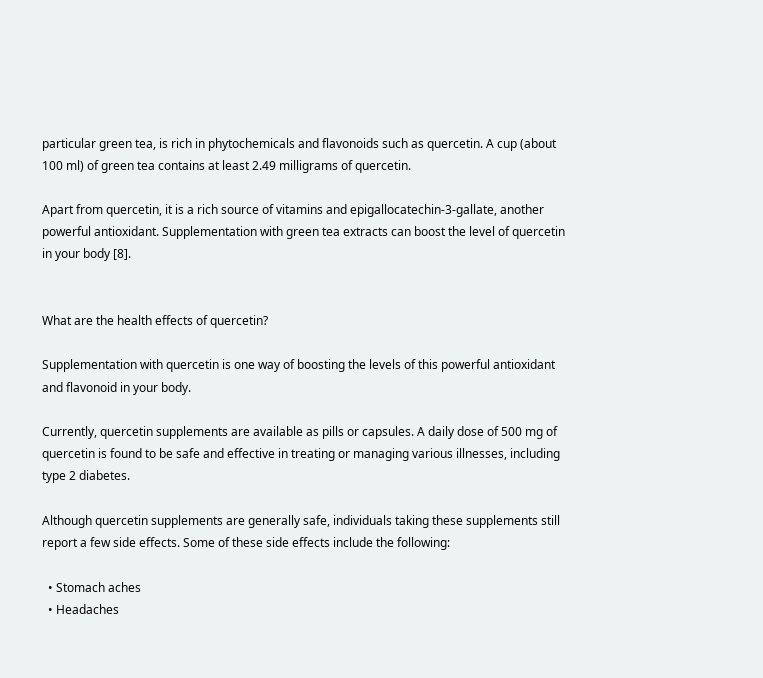particular green tea, is rich in phytochemicals and flavonoids such as quercetin. A cup (about 100 ml) of green tea contains at least 2.49 milligrams of quercetin.

Apart from quercetin, it is a rich source of vitamins and epigallocatechin-3-gallate, another powerful antioxidant. Supplementation with green tea extracts can boost the level of quercetin in your body [8].


What are the health effects of quercetin?

Supplementation with quercetin is one way of boosting the levels of this powerful antioxidant and flavonoid in your body.

Currently, quercetin supplements are available as pills or capsules. A daily dose of 500 mg of quercetin is found to be safe and effective in treating or managing various illnesses, including type 2 diabetes.

Although quercetin supplements are generally safe, individuals taking these supplements still report a few side effects. Some of these side effects include the following:

  • Stomach aches
  • Headaches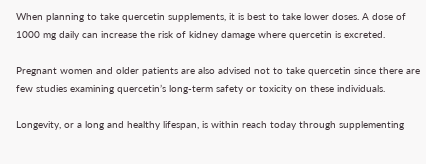When planning to take quercetin supplements, it is best to take lower doses. A dose of 1000 mg daily can increase the risk of kidney damage where quercetin is excreted.

Pregnant women and older patients are also advised not to take quercetin since there are few studies examining quercetin’s long-term safety or toxicity on these individuals.

Longevity, or a long and healthy lifespan, is within reach today through supplementing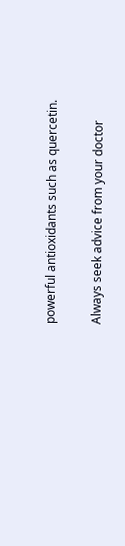powerful antioxidants such as quercetin.

Always seek advice from your doctor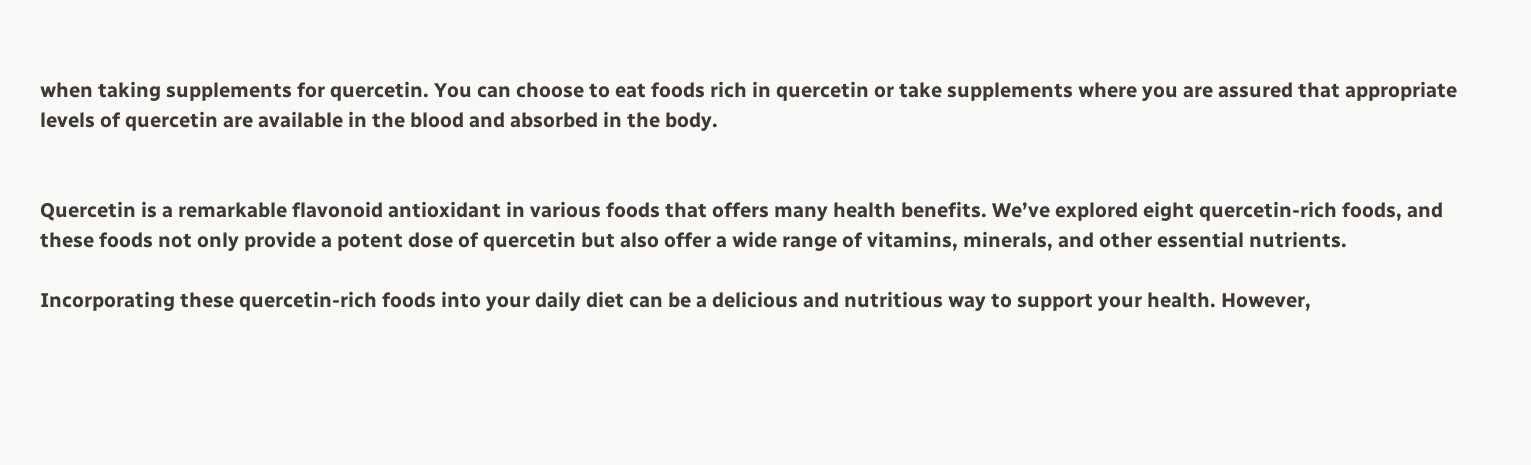when taking supplements for quercetin. You can choose to eat foods rich in quercetin or take supplements where you are assured that appropriate levels of quercetin are available in the blood and absorbed in the body.


Quercetin is a remarkable flavonoid antioxidant in various foods that offers many health benefits. We’ve explored eight quercetin-rich foods, and these foods not only provide a potent dose of quercetin but also offer a wide range of vitamins, minerals, and other essential nutrients.

Incorporating these quercetin-rich foods into your daily diet can be a delicious and nutritious way to support your health. However,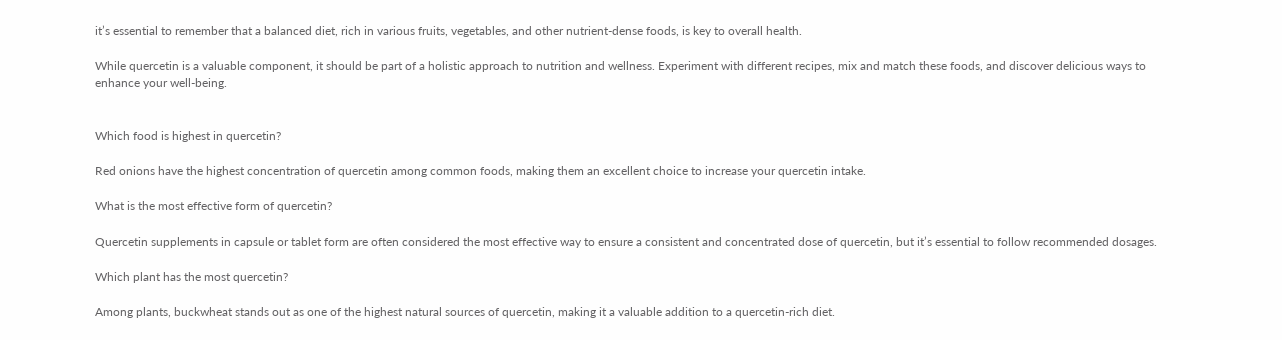it’s essential to remember that a balanced diet, rich in various fruits, vegetables, and other nutrient-dense foods, is key to overall health.

While quercetin is a valuable component, it should be part of a holistic approach to nutrition and wellness. Experiment with different recipes, mix and match these foods, and discover delicious ways to enhance your well-being.


Which food is highest in quercetin?

Red onions have the highest concentration of quercetin among common foods, making them an excellent choice to increase your quercetin intake.

What is the most effective form of quercetin?

Quercetin supplements in capsule or tablet form are often considered the most effective way to ensure a consistent and concentrated dose of quercetin, but it’s essential to follow recommended dosages.

Which plant has the most quercetin?

Among plants, buckwheat stands out as one of the highest natural sources of quercetin, making it a valuable addition to a quercetin-rich diet.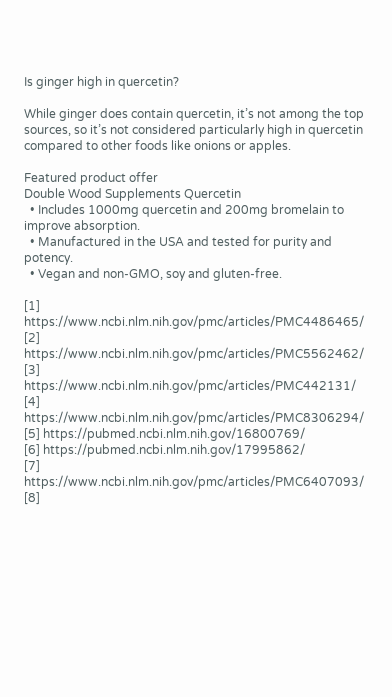Is ginger high in quercetin?

While ginger does contain quercetin, it’s not among the top sources, so it’s not considered particularly high in quercetin compared to other foods like onions or apples.

Featured product offer
Double Wood Supplements Quercetin
  • Includes 1000mg quercetin and 200mg bromelain to improve absorption.
  • Manufactured in the USA and tested for purity and potency.
  • Vegan and non-GMO, soy and gluten-free.

[1] https://www.ncbi.nlm.nih.gov/pmc/articles/PMC4486465/
[2] https://www.ncbi.nlm.nih.gov/pmc/articles/PMC5562462/
[3] https://www.ncbi.nlm.nih.gov/pmc/articles/PMC442131/
[4] https://www.ncbi.nlm.nih.gov/pmc/articles/PMC8306294/
[5] https://pubmed.ncbi.nlm.nih.gov/16800769/
[6] https://pubmed.ncbi.nlm.nih.gov/17995862/
[7] https://www.ncbi.nlm.nih.gov/pmc/articles/PMC6407093/
[8]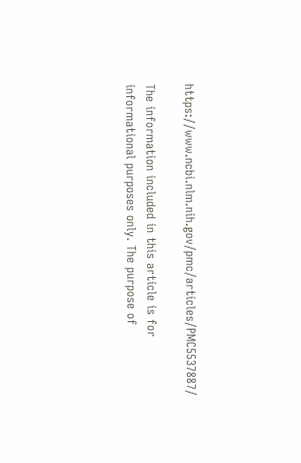https://www.ncbi.nlm.nih.gov/pmc/articles/PMC5537887/

The information included in this article is for informational purposes only. The purpose of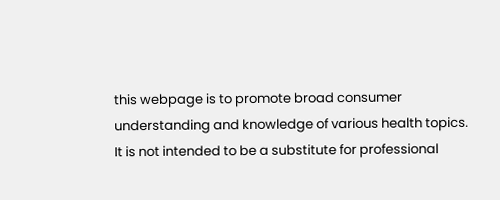this webpage is to promote broad consumer understanding and knowledge of various health topics. It is not intended to be a substitute for professional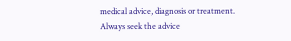medical advice, diagnosis or treatment. Always seek the advice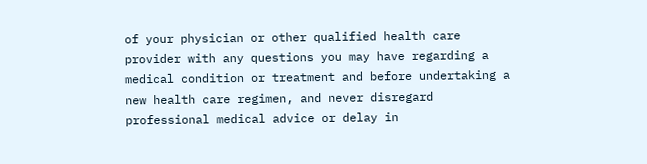of your physician or other qualified health care provider with any questions you may have regarding a medical condition or treatment and before undertaking a new health care regimen, and never disregard professional medical advice or delay in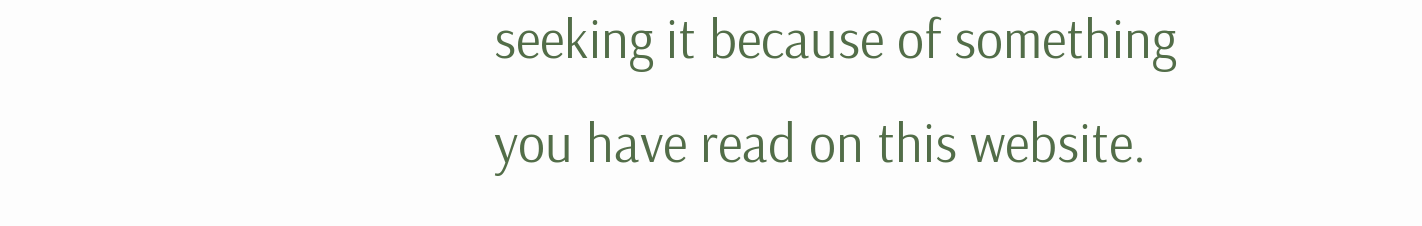seeking it because of something you have read on this website.